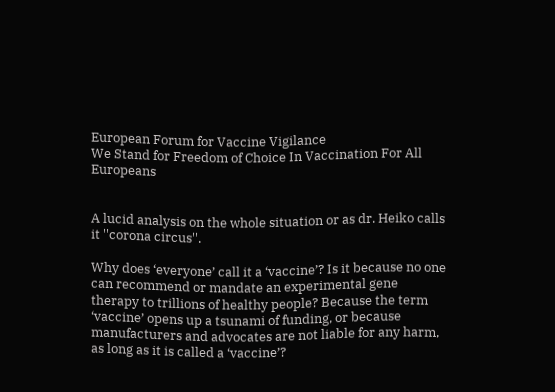European Forum for Vaccine Vigilance
We Stand for Freedom of Choice In Vaccination For All Europeans


A lucid analysis on the whole situation or as dr. Heiko calls it ''corona circus''.

Why does ‘everyone’ call it a ‘vaccine’? Is it because no one can recommend or mandate an experimental gene therapy to trillions of healthy people? Because the term ‘vaccine’ opens up a tsunami of funding, or because manufacturers and advocates are not liable for any harm, as long as it is called a ‘vaccine’?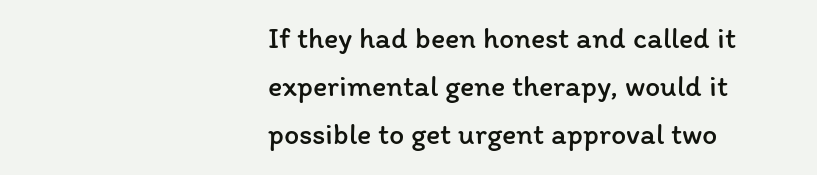If they had been honest and called it experimental gene therapy, would it possible to get urgent approval two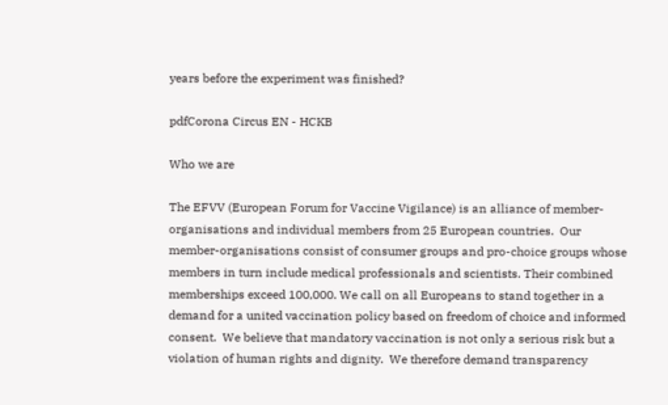years before the experiment was finished?

pdfCorona Circus EN - HCKB

Who we are

The EFVV (European Forum for Vaccine Vigilance) is an alliance of member-organisations and individual members from 25 European countries.  Our member-organisations consist of consumer groups and pro-choice groups whose members in turn include medical professionals and scientists. Their combined memberships exceed 100,000. We call on all Europeans to stand together in a demand for a united vaccination policy based on freedom of choice and informed consent.  We believe that mandatory vaccination is not only a serious risk but a violation of human rights and dignity.  We therefore demand transparency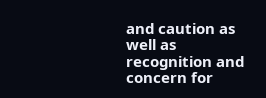and caution as well as recognition and concern for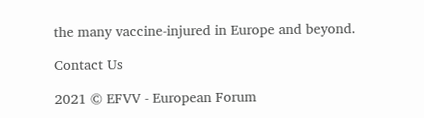the many vaccine-injured in Europe and beyond.

Contact Us

2021 © EFVV - European Forum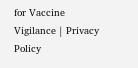for Vaccine Vigilance | Privacy Policy